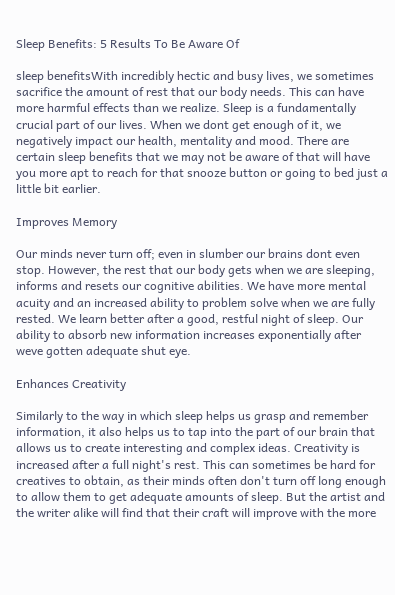Sleep Benefits: 5 Results To Be Aware Of

sleep benefitsWith incredibly hectic and busy lives, we sometimes sacrifice the amount of rest that our body needs. This can have more harmful effects than we realize. Sleep is a fundamentally crucial part of our lives. When we dont get enough of it, we negatively impact our health, mentality and mood. There are certain sleep benefits that we may not be aware of that will have you more apt to reach for that snooze button or going to bed just a little bit earlier.

Improves Memory

Our minds never turn off; even in slumber our brains dont even stop. However, the rest that our body gets when we are sleeping, informs and resets our cognitive abilities. We have more mental acuity and an increased ability to problem solve when we are fully rested. We learn better after a good, restful night of sleep. Our ability to absorb new information increases exponentially after weve gotten adequate shut eye.

Enhances Creativity

Similarly to the way in which sleep helps us grasp and remember information, it also helps us to tap into the part of our brain that allows us to create interesting and complex ideas. Creativity is increased after a full night's rest. This can sometimes be hard for creatives to obtain, as their minds often don't turn off long enough to allow them to get adequate amounts of sleep. But the artist and the writer alike will find that their craft will improve with the more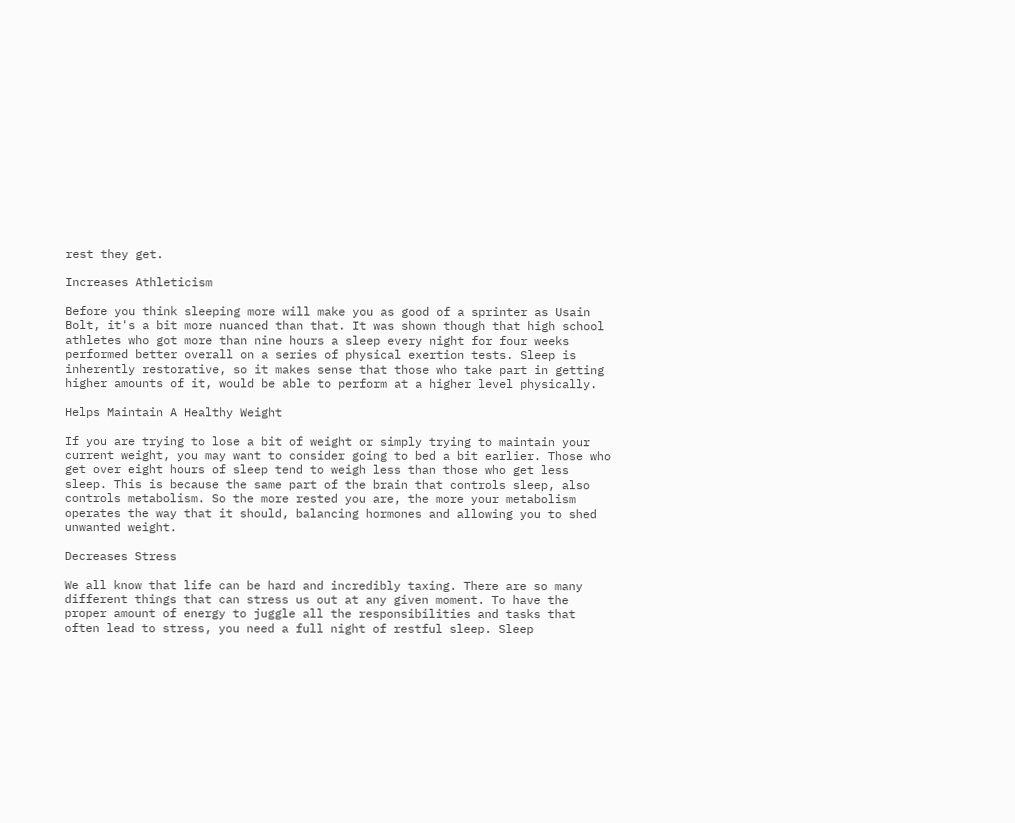rest they get.

Increases Athleticism

Before you think sleeping more will make you as good of a sprinter as Usain Bolt, it's a bit more nuanced than that. It was shown though that high school athletes who got more than nine hours a sleep every night for four weeks performed better overall on a series of physical exertion tests. Sleep is inherently restorative, so it makes sense that those who take part in getting higher amounts of it, would be able to perform at a higher level physically.

Helps Maintain A Healthy Weight

If you are trying to lose a bit of weight or simply trying to maintain your current weight, you may want to consider going to bed a bit earlier. Those who get over eight hours of sleep tend to weigh less than those who get less sleep. This is because the same part of the brain that controls sleep, also controls metabolism. So the more rested you are, the more your metabolism operates the way that it should, balancing hormones and allowing you to shed unwanted weight.

Decreases Stress

We all know that life can be hard and incredibly taxing. There are so many different things that can stress us out at any given moment. To have the proper amount of energy to juggle all the responsibilities and tasks that often lead to stress, you need a full night of restful sleep. Sleep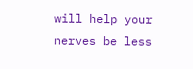will help your nerves be less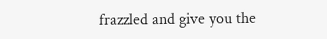frazzled and give you the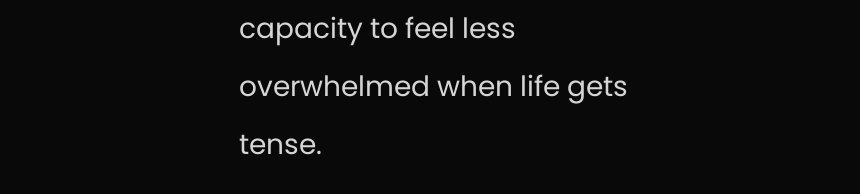capacity to feel less overwhelmed when life gets tense.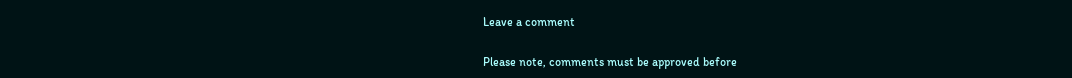Leave a comment

Please note, comments must be approved before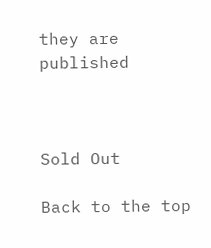they are published



Sold Out

Back to the top